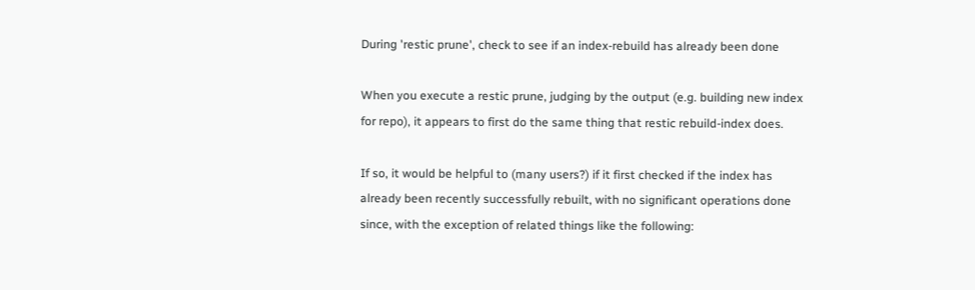During 'restic prune', check to see if an index-rebuild has already been done

When you execute a restic prune, judging by the output (e.g. building new index for repo), it appears to first do the same thing that restic rebuild-index does.

If so, it would be helpful to (many users?) if it first checked if the index has already been recently successfully rebuilt, with no significant operations done since, with the exception of related things like the following: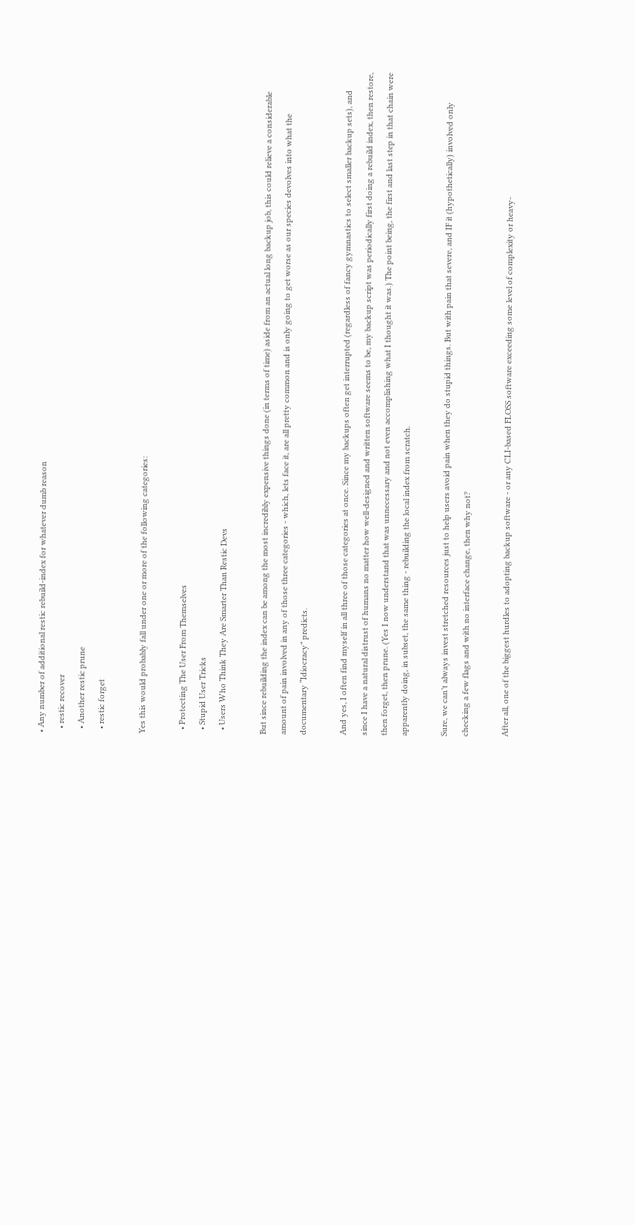• Any number of additional restic rebuild-index for whatever dumb reason
  • restic recover
  • Another restic prune
  • restic forget

Yes this would probably fall under one or more of the following categories:

  • Protecting The User From Themselves
  • Stupid User Tricks
  • Users Who Think They Are Smarter Than Restic Devs

But since rebuilding the index can be among the most incredibly expensive things done (in terms of time) aside from an actual long backup job, this could relieve a considerable amount of pain involved in any of those three categories - which, lets face it, are all pretty common and is only going to get worse as our species devolves into what the documentary “Idiocracy” predicts.

And yes, I often find myself in all three of those categories at once. Since my backups often get interrupted (regardless of fancy gymnastics to select smaller backup sets), and since I have a natural distrust of humans no matter how well-designed and written software seems to be, my backup script was periodically first doing a rebuild index, then restore, then forget, then prune. (Yes I now understand that was unnecessary and not even accomplishing what I thought it was.) The point being, the first and last step in that chain were apparently doing, in subset, the same thing - rebuilding the local index from scratch.

Sure, we can’t always invest stretched resources just to help users avoid pain when they do stupid things. But with pain that severe, and IF it (hypothetically) involved only checking a few flags and with no interface change, then why not?

After all, one of the biggest hurdles to adopting backup software - or any CLI-based FLOSS software exceeding some level of complexity or heavy-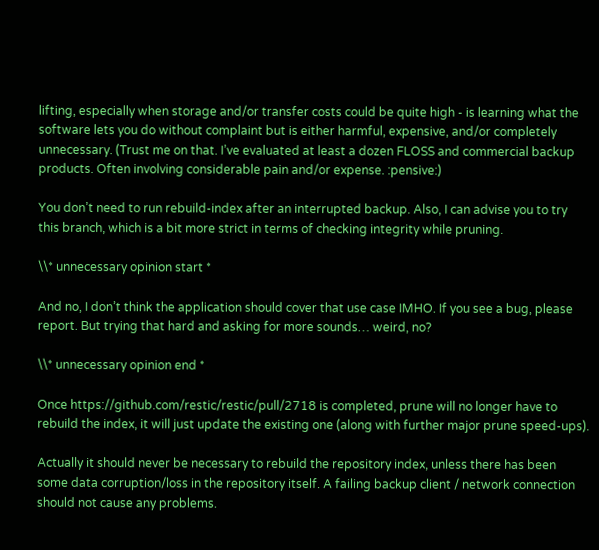lifting, especially when storage and/or transfer costs could be quite high - is learning what the software lets you do without complaint but is either harmful, expensive, and/or completely unnecessary. (Trust me on that. I’ve evaluated at least a dozen FLOSS and commercial backup products. Often involving considerable pain and/or expense. :pensive:)

You don’t need to run rebuild-index after an interrupted backup. Also, I can advise you to try this branch, which is a bit more strict in terms of checking integrity while pruning.

\\* unnecessary opinion start *

And no, I don’t think the application should cover that use case IMHO. If you see a bug, please report. But trying that hard and asking for more sounds… weird, no?

\\* unnecessary opinion end *

Once https://github.com/restic/restic/pull/2718 is completed, prune will no longer have to rebuild the index, it will just update the existing one (along with further major prune speed-ups).

Actually it should never be necessary to rebuild the repository index, unless there has been some data corruption/loss in the repository itself. A failing backup client / network connection should not cause any problems.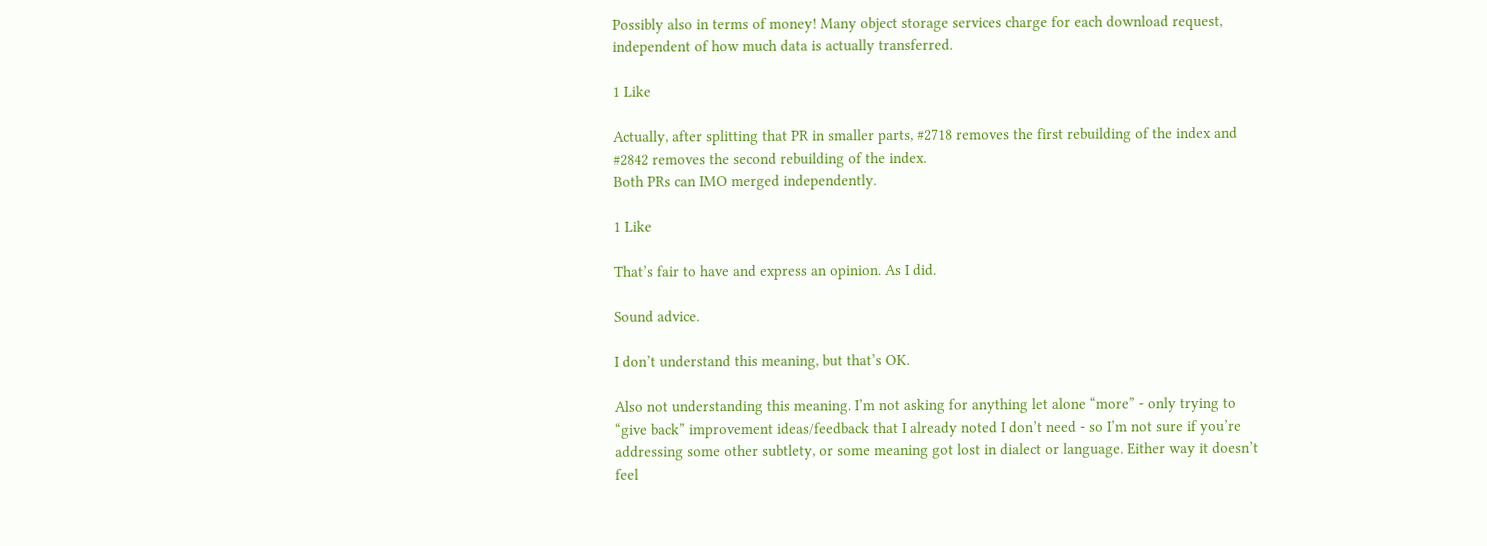Possibly also in terms of money! Many object storage services charge for each download request, independent of how much data is actually transferred.

1 Like

Actually, after splitting that PR in smaller parts, #2718 removes the first rebuilding of the index and #2842 removes the second rebuilding of the index.
Both PRs can IMO merged independently.

1 Like

That’s fair to have and express an opinion. As I did.

Sound advice.

I don’t understand this meaning, but that’s OK.

Also not understanding this meaning. I’m not asking for anything let alone “more” - only trying to “give back” improvement ideas/feedback that I already noted I don’t need - so I’m not sure if you’re addressing some other subtlety, or some meaning got lost in dialect or language. Either way it doesn’t feel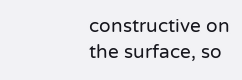constructive on the surface, so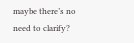maybe there’s no need to clarify?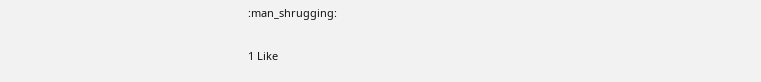:man_shrugging:

1 Like